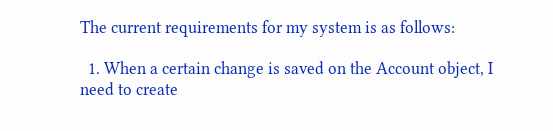The current requirements for my system is as follows:

  1. When a certain change is saved on the Account object, I need to create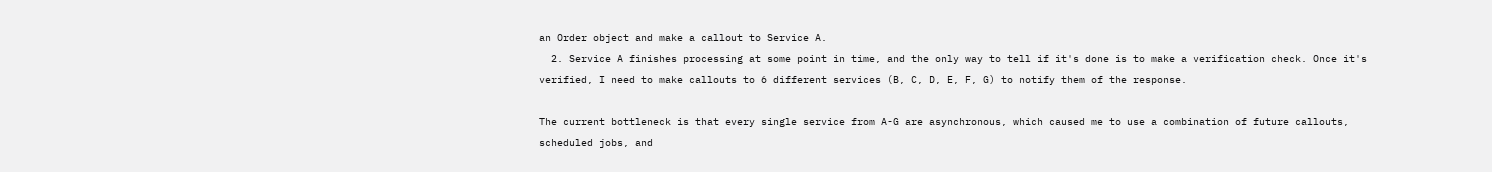an Order object and make a callout to Service A.
  2. Service A finishes processing at some point in time, and the only way to tell if it's done is to make a verification check. Once it's verified, I need to make callouts to 6 different services (B, C, D, E, F, G) to notify them of the response.

The current bottleneck is that every single service from A-G are asynchronous, which caused me to use a combination of future callouts, scheduled jobs, and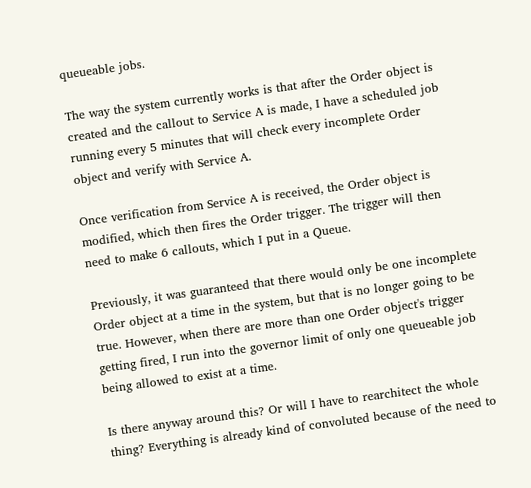queueable jobs.

The way the system currently works is that after the Order object is created and the callout to Service A is made, I have a scheduled job running every 5 minutes that will check every incomplete Order object and verify with Service A.

Once verification from Service A is received, the Order object is modified, which then fires the Order trigger. The trigger will then need to make 6 callouts, which I put in a Queue.

Previously, it was guaranteed that there would only be one incomplete Order object at a time in the system, but that is no longer going to be true. However, when there are more than one Order object's trigger getting fired, I run into the governor limit of only one queueable job being allowed to exist at a time.

Is there anyway around this? Or will I have to rearchitect the whole thing? Everything is already kind of convoluted because of the need to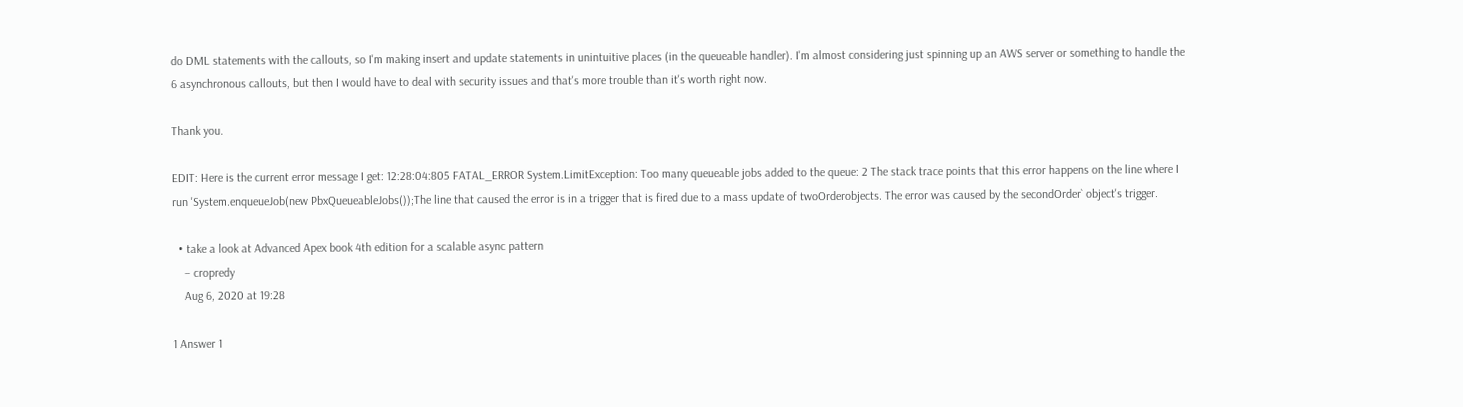do DML statements with the callouts, so I'm making insert and update statements in unintuitive places (in the queueable handler). I'm almost considering just spinning up an AWS server or something to handle the 6 asynchronous callouts, but then I would have to deal with security issues and that's more trouble than it's worth right now.

Thank you.

EDIT: Here is the current error message I get: 12:28:04:805 FATAL_ERROR System.LimitException: Too many queueable jobs added to the queue: 2 The stack trace points that this error happens on the line where I run 'System.enqueueJob(new PbxQueueableJobs());The line that caused the error is in a trigger that is fired due to a mass update of twoOrderobjects. The error was caused by the secondOrder` object's trigger.

  • take a look at Advanced Apex book 4th edition for a scalable async pattern
    – cropredy
    Aug 6, 2020 at 19:28

1 Answer 1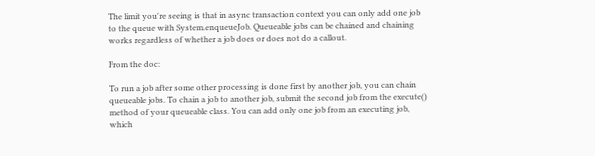The limit you're seeing is that in async transaction context you can only add one job to the queue with System.enqueueJob. Queueable jobs can be chained and chaining works regardless of whether a job does or does not do a callout.

From the doc:

To run a job after some other processing is done first by another job, you can chain queueable jobs. To chain a job to another job, submit the second job from the execute() method of your queueable class. You can add only one job from an executing job, which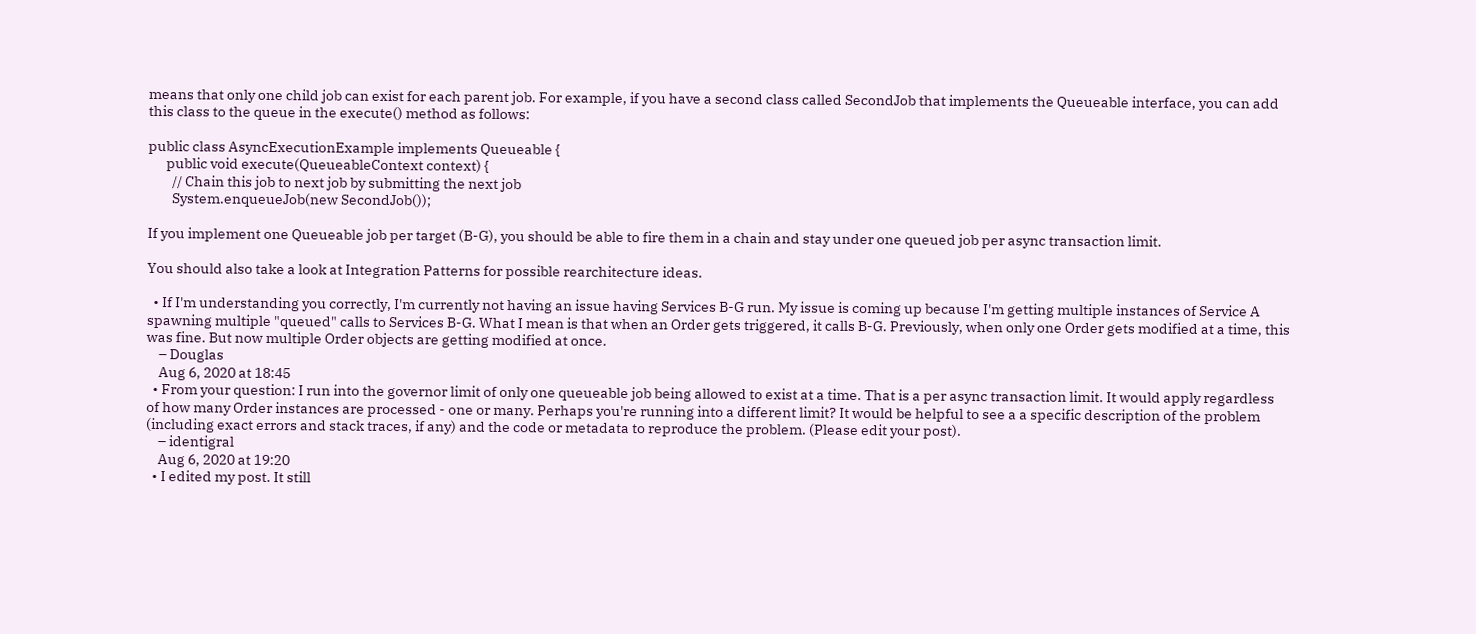means that only one child job can exist for each parent job. For example, if you have a second class called SecondJob that implements the Queueable interface, you can add this class to the queue in the execute() method as follows:

public class AsyncExecutionExample implements Queueable {
      public void execute(QueueableContext context) {
        // Chain this job to next job by submitting the next job
        System.enqueueJob(new SecondJob());

If you implement one Queueable job per target (B-G), you should be able to fire them in a chain and stay under one queued job per async transaction limit.

You should also take a look at Integration Patterns for possible rearchitecture ideas.

  • If I'm understanding you correctly, I'm currently not having an issue having Services B-G run. My issue is coming up because I'm getting multiple instances of Service A spawning multiple "queued" calls to Services B-G. What I mean is that when an Order gets triggered, it calls B-G. Previously, when only one Order gets modified at a time, this was fine. But now multiple Order objects are getting modified at once.
    – Douglas
    Aug 6, 2020 at 18:45
  • From your question: I run into the governor limit of only one queueable job being allowed to exist at a time. That is a per async transaction limit. It would apply regardless of how many Order instances are processed - one or many. Perhaps you're running into a different limit? It would be helpful to see a a specific description of the problem (including exact errors and stack traces, if any) and the code or metadata to reproduce the problem. (Please edit your post).
    – identigral
    Aug 6, 2020 at 19:20
  • I edited my post. It still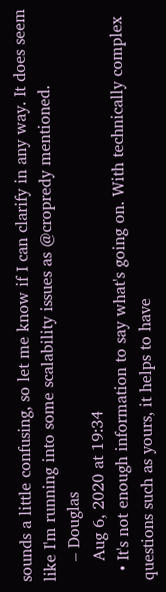sounds a little confusing, so let me know if I can clarify in any way. It does seem like I'm running into some scalability issues as @cropredy mentioned.
    – Douglas
    Aug 6, 2020 at 19:34
  • It's not enough information to say what's going on. With technically complex questions such as yours, it helps to have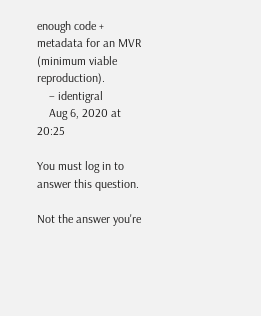enough code + metadata for an MVR (minimum viable reproduction).
    – identigral
    Aug 6, 2020 at 20:25

You must log in to answer this question.

Not the answer you're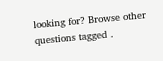looking for? Browse other questions tagged .